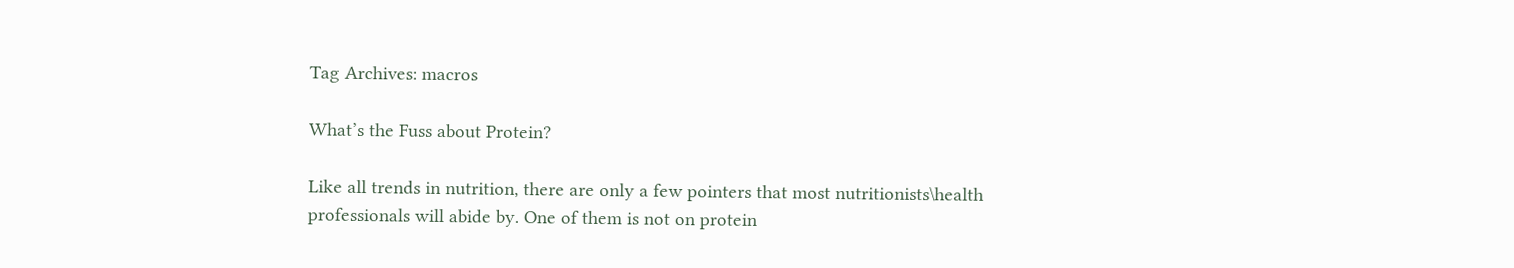Tag Archives: macros

What’s the Fuss about Protein?

Like all trends in nutrition, there are only a few pointers that most nutritionists\health professionals will abide by. One of them is not on protein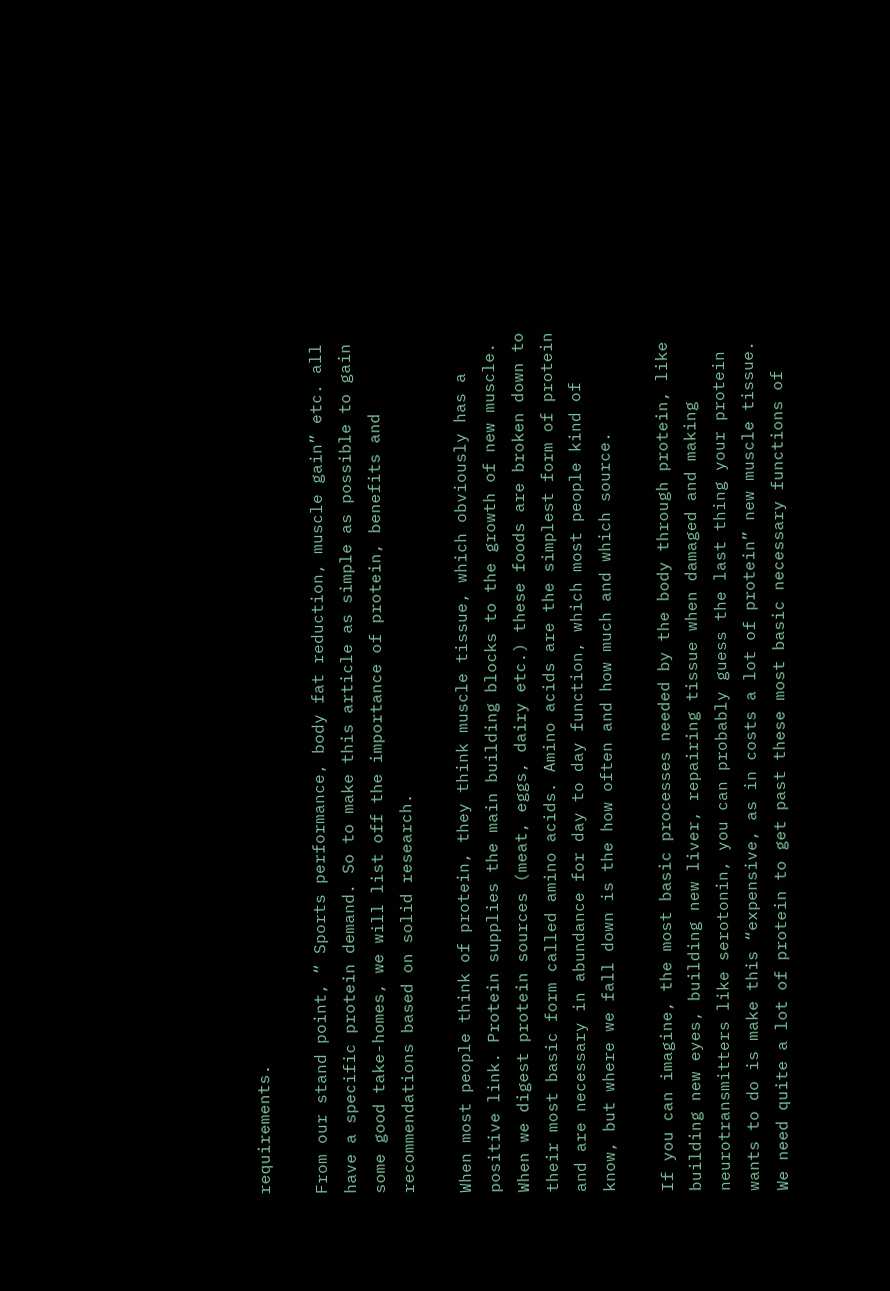requirements.

From our stand point, “ Sports performance, body fat reduction, muscle gain” etc. all have a specific protein demand. So to make this article as simple as possible to gain some good take-homes, we will list off the importance of protein, benefits and recommendations based on solid research.

When most people think of protein, they think muscle tissue, which obviously has a positive link. Protein supplies the main building blocks to the growth of new muscle. When we digest protein sources (meat, eggs, dairy etc.) these foods are broken down to their most basic form called amino acids. Amino acids are the simplest form of protein and are necessary in abundance for day to day function, which most people kind of know, but where we fall down is the how often and how much and which source.

If you can imagine, the most basic processes needed by the body through protein, like building new eyes, building new liver, repairing tissue when damaged and making neurotransmitters like serotonin, you can probably guess the last thing your protein wants to do is make this “expensive, as in costs a lot of protein” new muscle tissue. We need quite a lot of protein to get past these most basic necessary functions of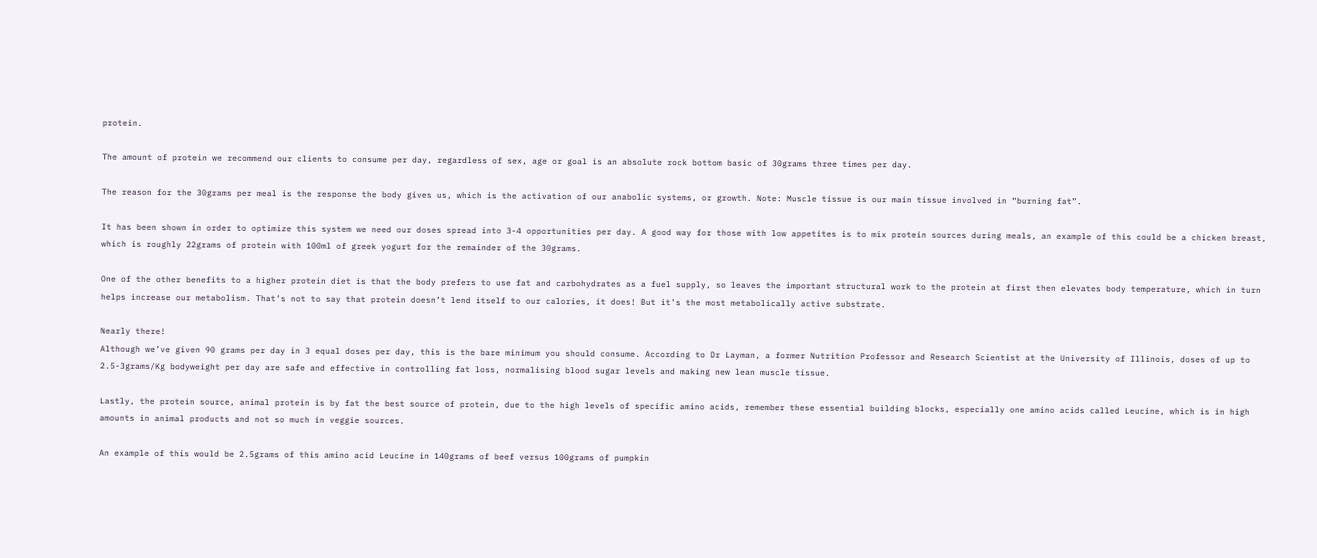protein.

The amount of protein we recommend our clients to consume per day, regardless of sex, age or goal is an absolute rock bottom basic of 30grams three times per day.

The reason for the 30grams per meal is the response the body gives us, which is the activation of our anabolic systems, or growth. Note: Muscle tissue is our main tissue involved in “burning fat”.

It has been shown in order to optimize this system we need our doses spread into 3-4 opportunities per day. A good way for those with low appetites is to mix protein sources during meals, an example of this could be a chicken breast, which is roughly 22grams of protein with 100ml of greek yogurt for the remainder of the 30grams.

One of the other benefits to a higher protein diet is that the body prefers to use fat and carbohydrates as a fuel supply, so leaves the important structural work to the protein at first then elevates body temperature, which in turn helps increase our metabolism. That’s not to say that protein doesn’t lend itself to our calories, it does! But it’s the most metabolically active substrate.

Nearly there!
Although we’ve given 90 grams per day in 3 equal doses per day, this is the bare minimum you should consume. According to Dr Layman, a former Nutrition Professor and Research Scientist at the University of Illinois, doses of up to 2.5-3grams/Kg bodyweight per day are safe and effective in controlling fat loss, normalising blood sugar levels and making new lean muscle tissue.

Lastly, the protein source, animal protein is by fat the best source of protein, due to the high levels of specific amino acids, remember these essential building blocks, especially one amino acids called Leucine, which is in high amounts in animal products and not so much in veggie sources.

An example of this would be 2.5grams of this amino acid Leucine in 140grams of beef versus 100grams of pumpkin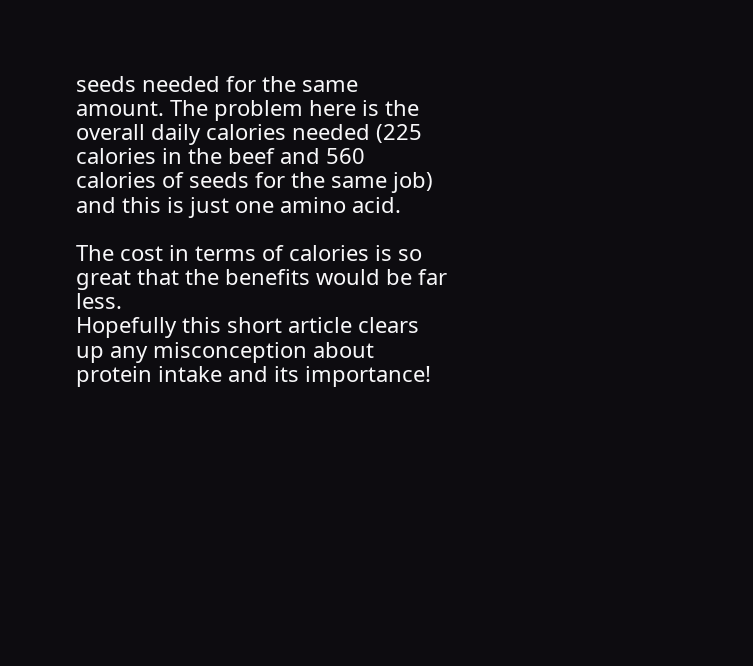seeds needed for the same amount. The problem here is the overall daily calories needed (225 calories in the beef and 560 calories of seeds for the same job) and this is just one amino acid.

The cost in terms of calories is so great that the benefits would be far less.
Hopefully this short article clears up any misconception about protein intake and its importance!